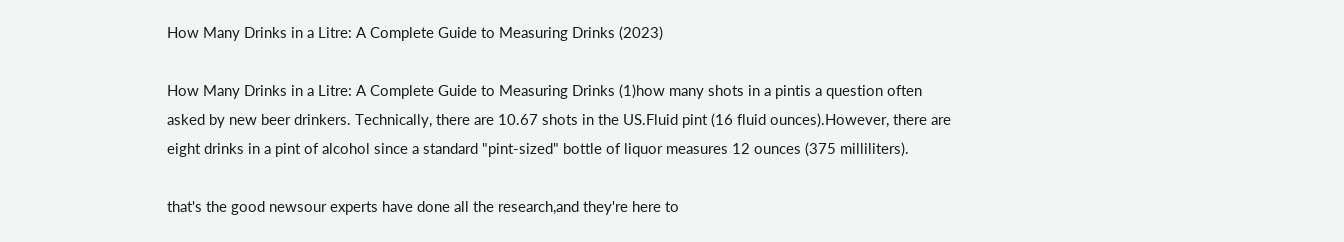How Many Drinks in a Litre: A Complete Guide to Measuring Drinks (2023)

How Many Drinks in a Litre: A Complete Guide to Measuring Drinks (1)how many shots in a pintis a question often asked by new beer drinkers. Technically, there are 10.67 shots in the US.Fluid pint (16 fluid ounces).However, there are eight drinks in a pint of alcohol since a standard "pint-sized" bottle of liquor measures 12 ounces (375 milliliters).

that's the good newsour experts have done all the research,and they're here to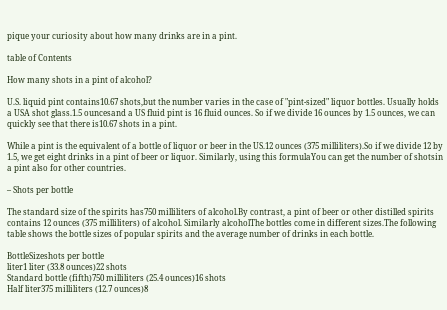pique your curiosity about how many drinks are in a pint.

table of Contents

How many shots in a pint of alcohol?

U.S. liquid pint contains10.67 shots,but the number varies in the case of "pint-sized" liquor bottles. Usually holds a USA shot glass.1.5 ouncesand a US fluid pint is 16 fluid ounces. So if we divide 16 ounces by 1.5 ounces, we can quickly see that there is10.67 shots in a pint.

While a pint is the equivalent of a bottle of liquor or beer in the US.12 ounces (375 milliliters).So if we divide 12 by 1.5, we get eight drinks in a pint of beer or liquor. Similarly, using this formulaYou can get the number of shotsin a pint also for other countries.

– Shots per bottle

The standard size of the spirits has750 milliliters of alcohol.By contrast, a pint of beer or other distilled spirits contains 12 ounces (375 milliliters) of alcohol. Similarly alcoholThe bottles come in different sizes.The following table shows the bottle sizes of popular spirits and the average number of drinks in each bottle.

BottleSizeshots per bottle
liter1 liter (33.8 ounces)22 shots
Standard bottle (fifth)750 milliliters (25.4 ounces)16 shots
Half liter375 milliliters (12.7 ounces)8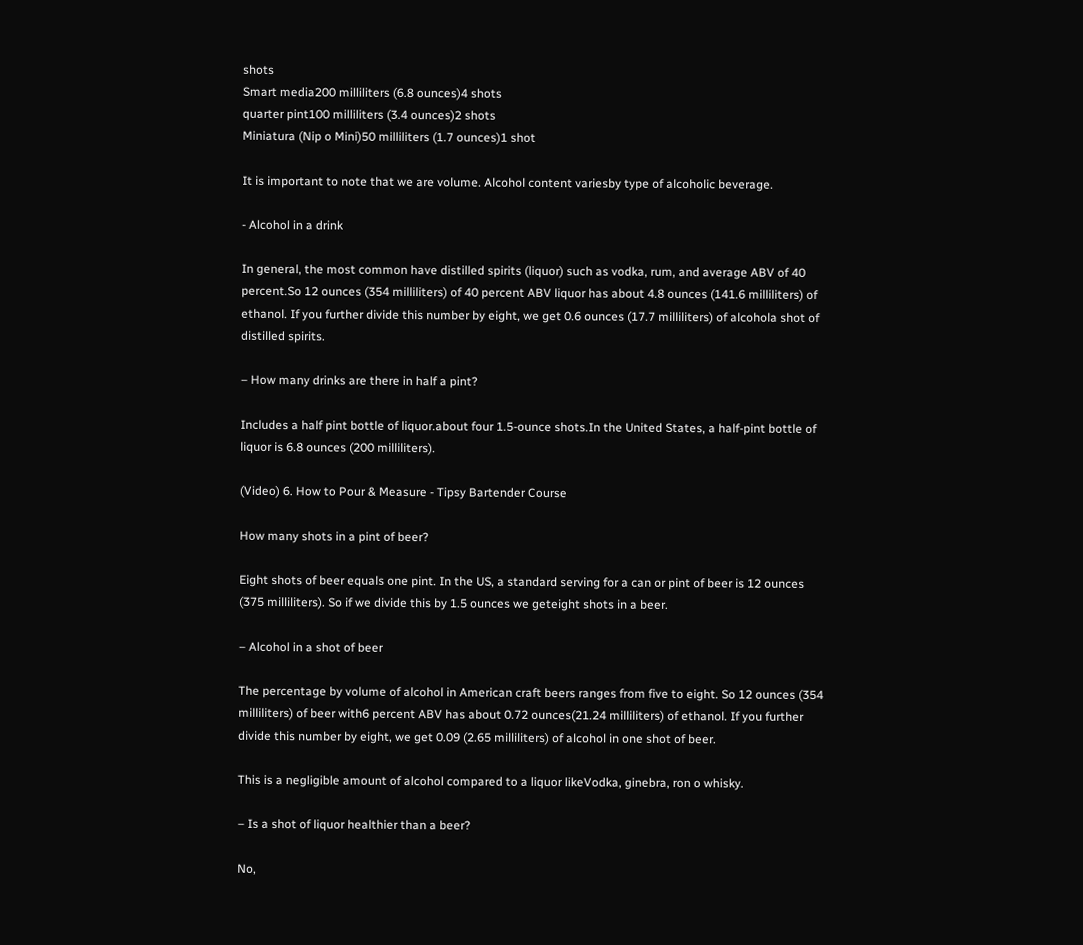shots
Smart media200 milliliters (6.8 ounces)4 shots
quarter pint100 milliliters (3.4 ounces)2 shots
Miniatura (Nip o Mini)50 milliliters (1.7 ounces)1 shot

It is important to note that we are volume. Alcohol content variesby type of alcoholic beverage.

- Alcohol in a drink

In general, the most common have distilled spirits (liquor) such as vodka, rum, and average ABV of 40 percent.So 12 ounces (354 milliliters) of 40 percent ABV liquor has about 4.8 ounces (141.6 milliliters) of ethanol. If you further divide this number by eight, we get 0.6 ounces (17.7 milliliters) of alcohola shot of distilled spirits.

– How many drinks are there in half a pint?

Includes a half pint bottle of liquor.about four 1.5-ounce shots.In the United States, a half-pint bottle of liquor is 6.8 ounces (200 milliliters).

(Video) 6. How to Pour & Measure - Tipsy Bartender Course

How many shots in a pint of beer?

Eight shots of beer equals one pint. In the US, a standard serving for a can or pint of beer is 12 ounces (375 milliliters). So if we divide this by 1.5 ounces we geteight shots in a beer.

– Alcohol in a shot of beer

The percentage by volume of alcohol in American craft beers ranges from five to eight. So 12 ounces (354 milliliters) of beer with6 percent ABV has about 0.72 ounces(21.24 milliliters) of ethanol. If you further divide this number by eight, we get 0.09 (2.65 milliliters) of alcohol in one shot of beer.

This is a negligible amount of alcohol compared to a liquor likeVodka, ginebra, ron o whisky.

– Is a shot of liquor healthier than a beer?

No,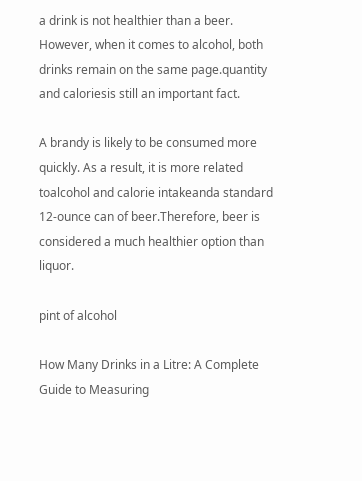a drink is not healthier than a beer. However, when it comes to alcohol, both drinks remain on the same page.quantity and caloriesis still an important fact.

A brandy is likely to be consumed more quickly. As a result, it is more related toalcohol and calorie intakeanda standard 12-ounce can of beer.Therefore, beer is considered a much healthier option than liquor.

pint of alcohol

How Many Drinks in a Litre: A Complete Guide to Measuring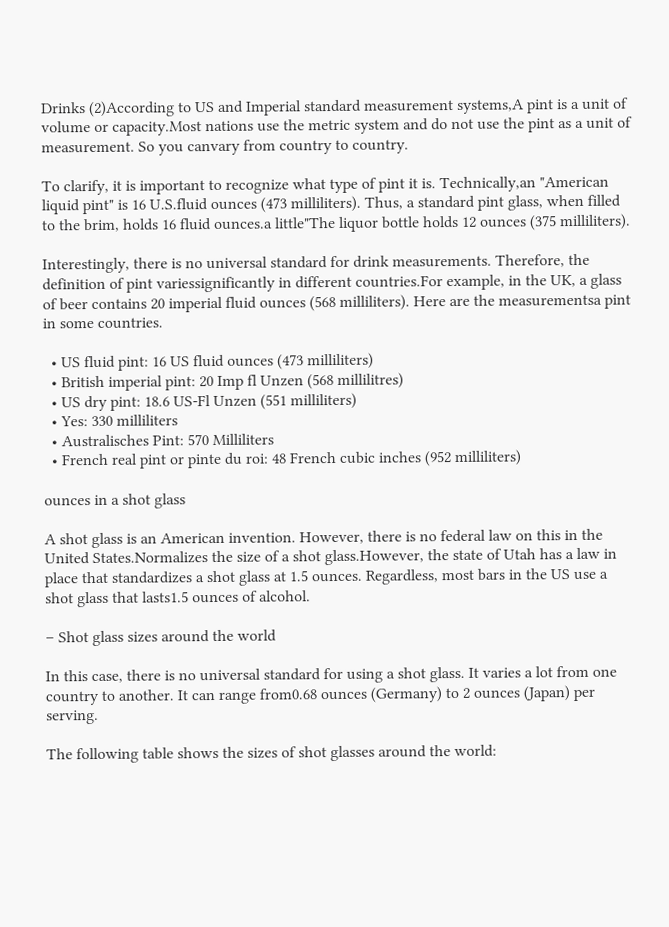Drinks (2)According to US and Imperial standard measurement systems,A pint is a unit of volume or capacity.Most nations use the metric system and do not use the pint as a unit of measurement. So you canvary from country to country.

To clarify, it is important to recognize what type of pint it is. Technically,an "American liquid pint" is 16 U.S.fluid ounces (473 milliliters). Thus, a standard pint glass, when filled to the brim, holds 16 fluid ounces.a little"The liquor bottle holds 12 ounces (375 milliliters).

Interestingly, there is no universal standard for drink measurements. Therefore, the definition of pint variessignificantly in different countries.For example, in the UK, a glass of beer contains 20 imperial fluid ounces (568 milliliters). Here are the measurementsa pint in some countries.

  • US fluid pint: 16 US fluid ounces (473 milliliters)
  • British imperial pint: 20 Imp fl Unzen (568 millilitres)
  • US dry pint: 18.6 US-Fl Unzen (551 milliliters)
  • Yes: 330 milliliters
  • Australisches Pint: 570 Milliliters
  • French real pint or pinte du roi: 48 French cubic inches (952 milliliters)

ounces in a shot glass

A shot glass is an American invention. However, there is no federal law on this in the United States.Normalizes the size of a shot glass.However, the state of Utah has a law in place that standardizes a shot glass at 1.5 ounces. Regardless, most bars in the US use a shot glass that lasts1.5 ounces of alcohol.

– Shot glass sizes around the world

In this case, there is no universal standard for using a shot glass. It varies a lot from one country to another. It can range from0.68 ounces (Germany) to 2 ounces (Japan) per serving.

The following table shows the sizes of shot glasses around the world: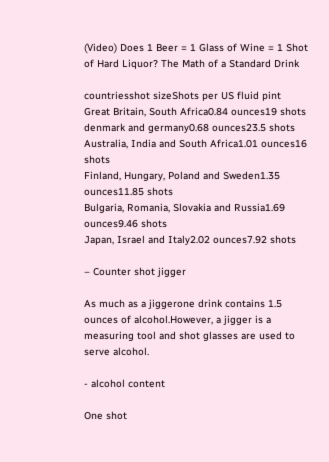(Video) Does 1 Beer = 1 Glass of Wine = 1 Shot of Hard Liquor? The Math of a Standard Drink

countriesshot sizeShots per US fluid pint
Great Britain, South Africa0.84 ounces19 shots
denmark and germany0.68 ounces23.5 shots
Australia, India and South Africa1.01 ounces16 shots
Finland, Hungary, Poland and Sweden1.35 ounces11.85 shots
Bulgaria, Romania, Slovakia and Russia1.69 ounces9.46 shots
Japan, Israel and Italy2.02 ounces7.92 shots

– Counter shot jigger

As much as a jiggerone drink contains 1.5 ounces of alcohol.However, a jigger is a measuring tool and shot glasses are used to serve alcohol.

- alcohol content

One shot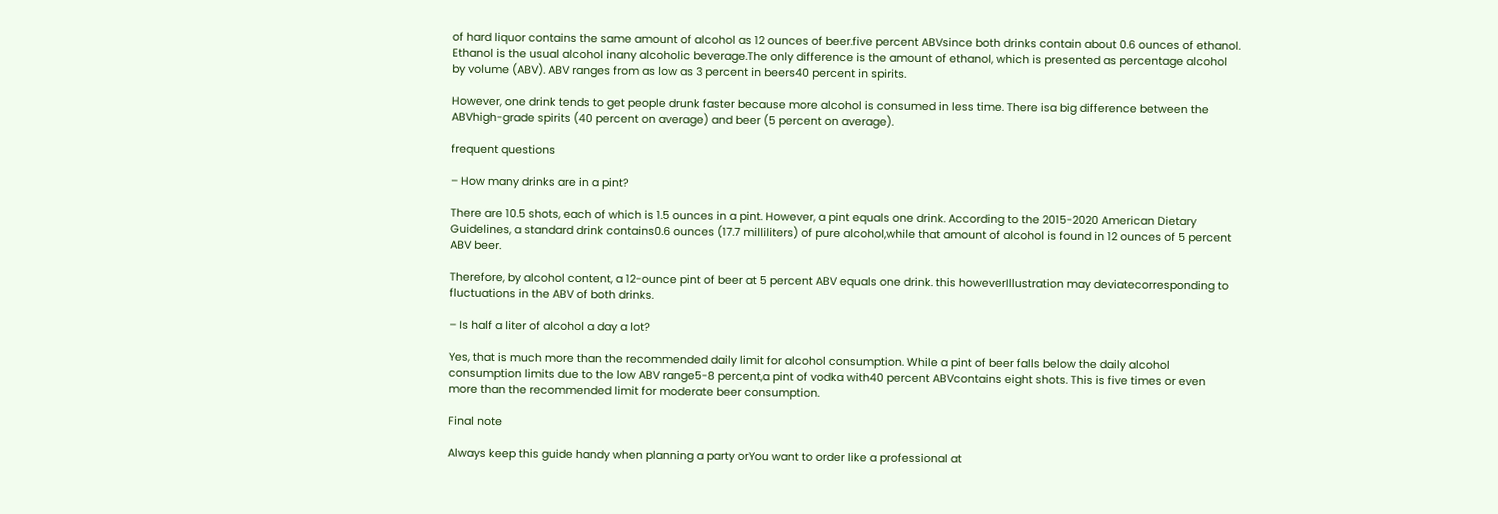of hard liquor contains the same amount of alcohol as 12 ounces of beer.five percent ABVsince both drinks contain about 0.6 ounces of ethanol. Ethanol is the usual alcohol inany alcoholic beverage.The only difference is the amount of ethanol, which is presented as percentage alcohol by volume (ABV). ABV ranges from as low as 3 percent in beers40 percent in spirits.

However, one drink tends to get people drunk faster because more alcohol is consumed in less time. There isa big difference between the ABVhigh-grade spirits (40 percent on average) and beer (5 percent on average).

frequent questions

– How many drinks are in a pint?

There are 10.5 shots, each of which is 1.5 ounces in a pint. However, a pint equals one drink. According to the 2015-2020 American Dietary Guidelines, a standard drink contains0.6 ounces (17.7 milliliters) of pure alcohol,while that amount of alcohol is found in 12 ounces of 5 percent ABV beer.

Therefore, by alcohol content, a 12-ounce pint of beer at 5 percent ABV equals one drink. this howeverIllustration may deviatecorresponding to fluctuations in the ABV of both drinks.

– Is half a liter of alcohol a day a lot?

Yes, that is much more than the recommended daily limit for alcohol consumption. While a pint of beer falls below the daily alcohol consumption limits due to the low ABV range5-8 percent,a pint of vodka with40 percent ABVcontains eight shots. This is five times or even more than the recommended limit for moderate beer consumption.

Final note

Always keep this guide handy when planning a party orYou want to order like a professional at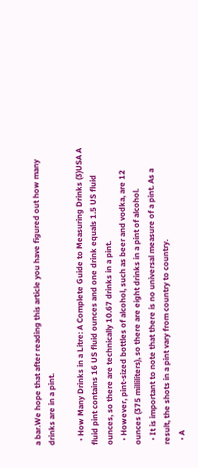a bar.We hope that after reading this article you have figured out how many drinks are in a pint.

  • How Many Drinks in a Litre: A Complete Guide to Measuring Drinks (3)USA A fluid pint contains 16 US fluid ounces and one drink equals 1.5 US fluid ounces, so there are technically 10.67 drinks in a pint.
  • However, pint-sized bottles of alcohol, such as beer and vodka, are 12 ounces (375 milliliters), so there are eight drinks in a pint of alcohol.
  • It is important to note that there is no universal measure of a pint. As a result, the shots in a pint vary from country to country.
  • A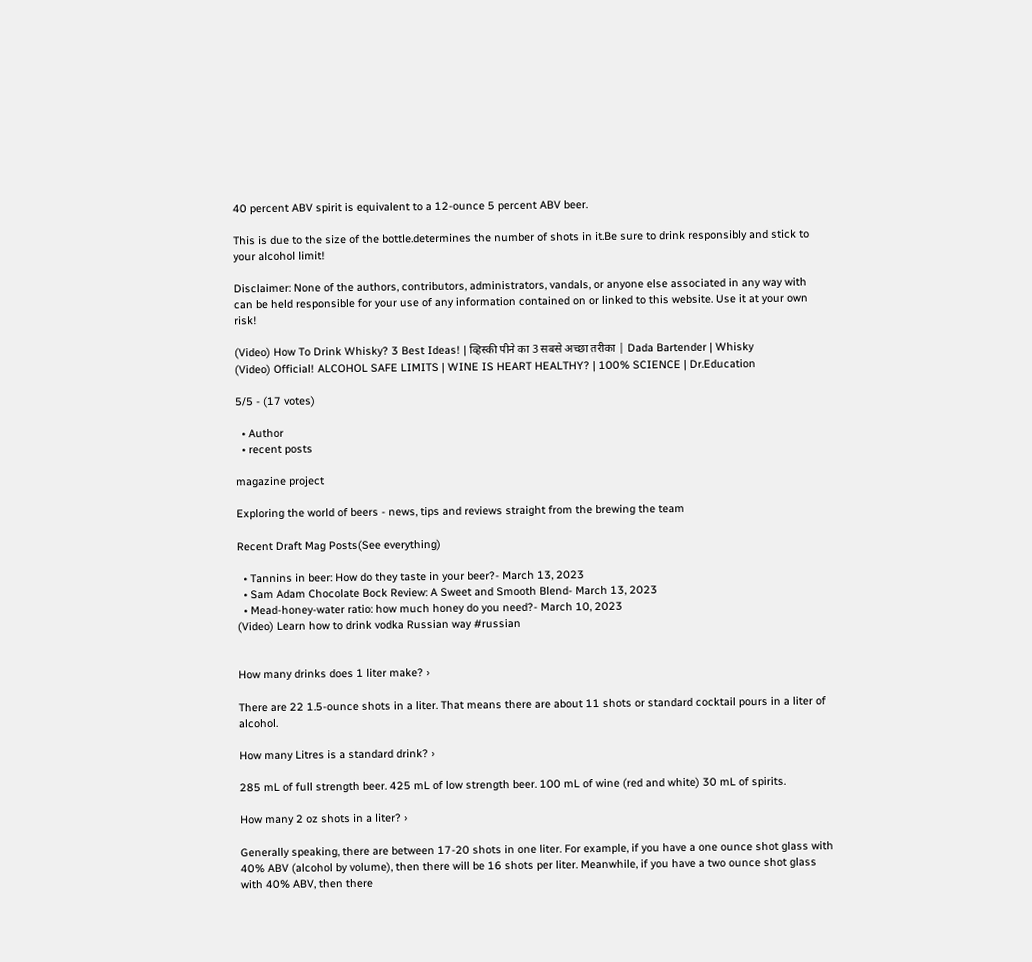40 percent ABV spirit is equivalent to a 12-ounce 5 percent ABV beer.

This is due to the size of the bottle.determines the number of shots in it.Be sure to drink responsibly and stick to your alcohol limit!

Disclaimer: None of the authors, contributors, administrators, vandals, or anyone else associated in any way with can be held responsible for your use of any information contained on or linked to this website. Use it at your own risk!

(Video) How To Drink Whisky? 3 Best Ideas! | व्हिस्की पीने का 3 सबसे अच्छा तरीका | Dada Bartender | Whisky
(Video) Official! ALCOHOL SAFE LIMITS | WINE IS HEART HEALTHY? | 100% SCIENCE | Dr.Education

5/5 - (17 votes)

  • Author
  • recent posts

magazine project

Exploring the world of beers - news, tips and reviews straight from the brewing the team

Recent Draft Mag Posts(See everything)

  • Tannins in beer: How do they taste in your beer?- March 13, 2023
  • Sam Adam Chocolate Bock Review: A Sweet and Smooth Blend- March 13, 2023
  • Mead-honey-water ratio: how much honey do you need?- March 10, 2023
(Video) Learn how to drink vodka Russian way #russian


How many drinks does 1 liter make? ›

There are 22 1.5-ounce shots in a liter. That means there are about 11 shots or standard cocktail pours in a liter of alcohol.

How many Litres is a standard drink? ›

285 mL of full strength beer. 425 mL of low strength beer. 100 mL of wine (red and white) 30 mL of spirits.

How many 2 oz shots in a liter? ›

Generally speaking, there are between 17-20 shots in one liter. For example, if you have a one ounce shot glass with 40% ABV (alcohol by volume), then there will be 16 shots per liter. Meanwhile, if you have a two ounce shot glass with 40% ABV, then there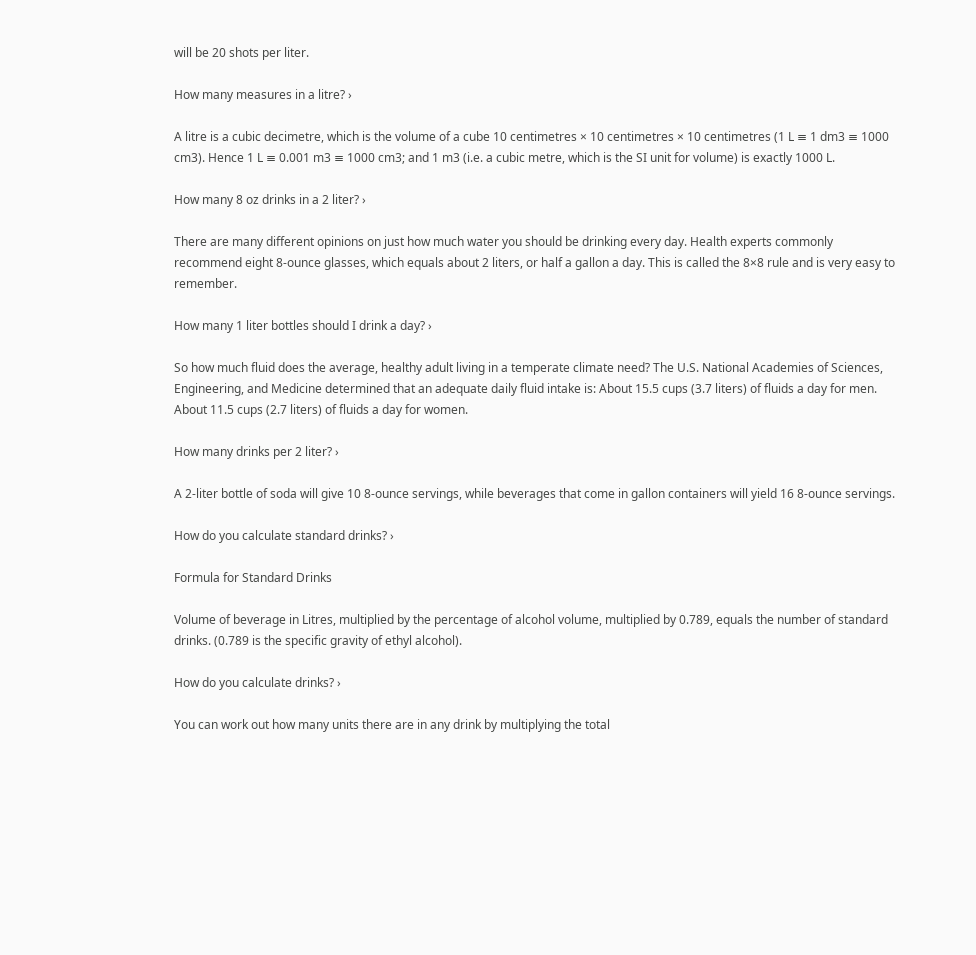will be 20 shots per liter.

How many measures in a litre? ›

A litre is a cubic decimetre, which is the volume of a cube 10 centimetres × 10 centimetres × 10 centimetres (1 L ≡ 1 dm3 ≡ 1000 cm3). Hence 1 L ≡ 0.001 m3 ≡ 1000 cm3; and 1 m3 (i.e. a cubic metre, which is the SI unit for volume) is exactly 1000 L.

How many 8 oz drinks in a 2 liter? ›

There are many different opinions on just how much water you should be drinking every day. Health experts commonly recommend eight 8-ounce glasses, which equals about 2 liters, or half a gallon a day. This is called the 8×8 rule and is very easy to remember.

How many 1 liter bottles should I drink a day? ›

So how much fluid does the average, healthy adult living in a temperate climate need? The U.S. National Academies of Sciences, Engineering, and Medicine determined that an adequate daily fluid intake is: About 15.5 cups (3.7 liters) of fluids a day for men. About 11.5 cups (2.7 liters) of fluids a day for women.

How many drinks per 2 liter? ›

A 2-liter bottle of soda will give 10 8-ounce servings, while beverages that come in gallon containers will yield 16 8-ounce servings.

How do you calculate standard drinks? ›

Formula for Standard Drinks

Volume of beverage in Litres, multiplied by the percentage of alcohol volume, multiplied by 0.789, equals the number of standard drinks. (0.789 is the specific gravity of ethyl alcohol).

How do you calculate drinks? ›

You can work out how many units there are in any drink by multiplying the total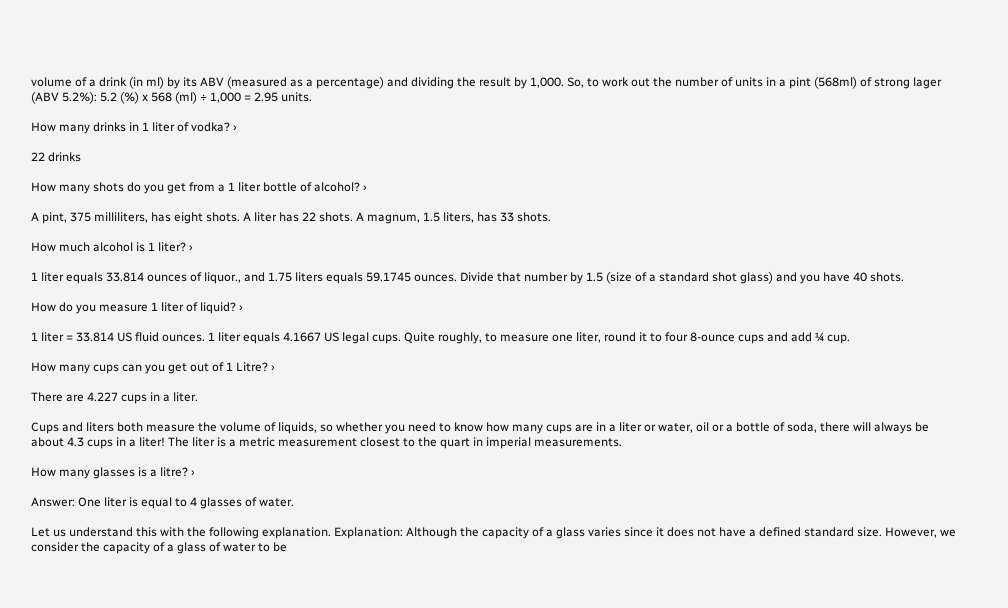volume of a drink (in ml) by its ABV (measured as a percentage) and dividing the result by 1,000. So, to work out the number of units in a pint (568ml) of strong lager (ABV 5.2%): 5.2 (%) x 568 (ml) ÷ 1,000 = 2.95 units.

How many drinks in 1 liter of vodka? ›

22 drinks

How many shots do you get from a 1 liter bottle of alcohol? ›

A pint, 375 milliliters, has eight shots. A liter has 22 shots. A magnum, 1.5 liters, has 33 shots.

How much alcohol is 1 liter? ›

1 liter equals 33.814 ounces of liquor., and 1.75 liters equals 59.1745 ounces. Divide that number by 1.5 (size of a standard shot glass) and you have 40 shots.

How do you measure 1 liter of liquid? ›

1 liter = 33.814 US fluid ounces. 1 liter equals 4.1667 US legal cups. Quite roughly, to measure one liter, round it to four 8-ounce cups and add ¼ cup.

How many cups can you get out of 1 Litre? ›

There are 4.227 cups in a liter.

Cups and liters both measure the volume of liquids, so whether you need to know how many cups are in a liter or water, oil or a bottle of soda, there will always be about 4.3 cups in a liter! The liter is a metric measurement closest to the quart in imperial measurements.

How many glasses is a litre? ›

Answer: One liter is equal to 4 glasses of water.

Let us understand this with the following explanation. Explanation: Although the capacity of a glass varies since it does not have a defined standard size. However, we consider the capacity of a glass of water to be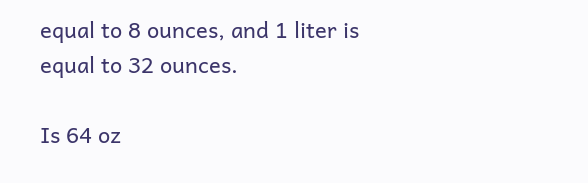equal to 8 ounces, and 1 liter is equal to 32 ounces.

Is 64 oz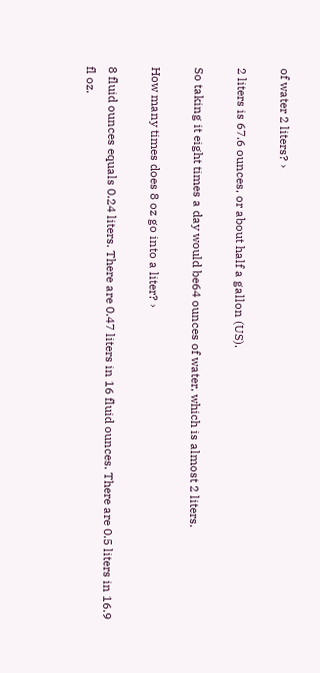of water 2 liters? ›

2 liters is 67.6 ounces, or about half a gallon (US).

So taking it eight times a day would be64 ounces of water, which is almost 2 liters.

How many times does 8 oz go into a liter? ›

8 fluid ounces equals 0.24 liters. There are 0.47 liters in 16 fluid ounces. There are 0.5 liters in 16.9 fl oz.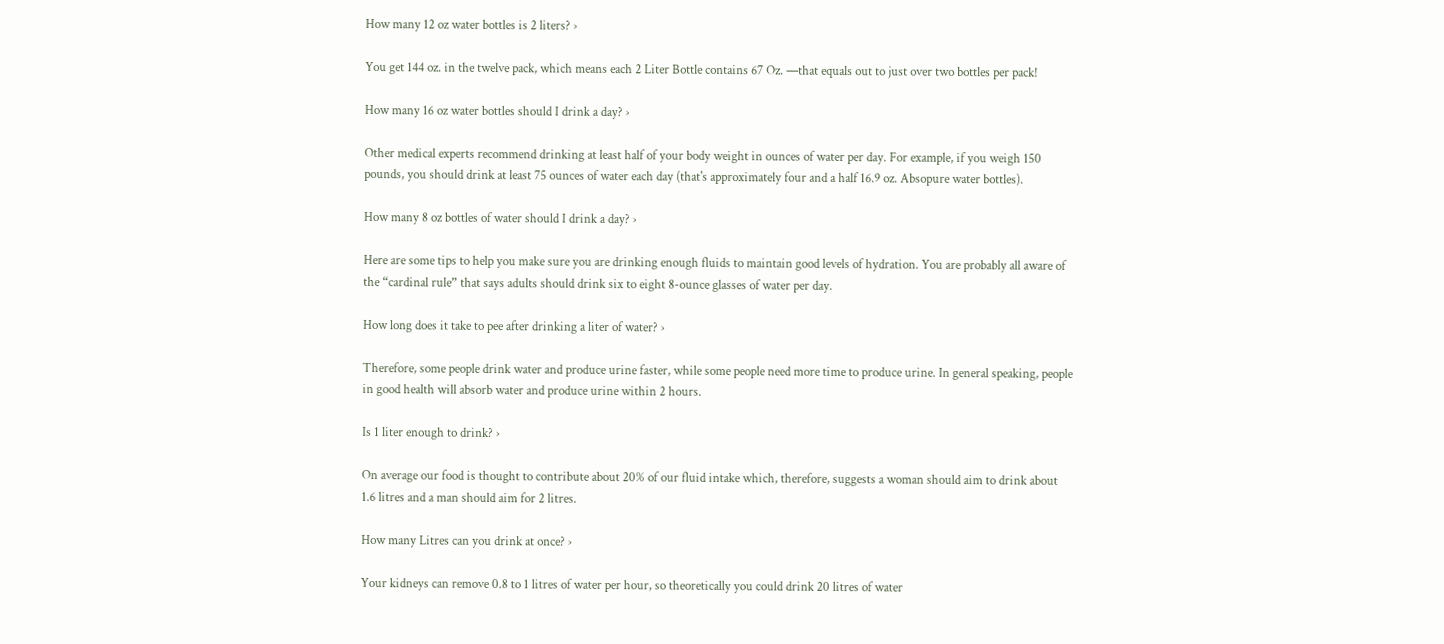How many 12 oz water bottles is 2 liters? ›

You get 144 oz. in the twelve pack, which means each 2 Liter Bottle contains 67 Oz. —that equals out to just over two bottles per pack!

How many 16 oz water bottles should I drink a day? ›

Other medical experts recommend drinking at least half of your body weight in ounces of water per day. For example, if you weigh 150 pounds, you should drink at least 75 ounces of water each day (that's approximately four and a half 16.9 oz. Absopure water bottles).

How many 8 oz bottles of water should I drink a day? ›

Here are some tips to help you make sure you are drinking enough fluids to maintain good levels of hydration. You are probably all aware of the “cardinal rule” that says adults should drink six to eight 8-ounce glasses of water per day.

How long does it take to pee after drinking a liter of water? ›

Therefore, some people drink water and produce urine faster, while some people need more time to produce urine. In general speaking, people in good health will absorb water and produce urine within 2 hours.

Is 1 liter enough to drink? ›

On average our food is thought to contribute about 20% of our fluid intake which, therefore, suggests a woman should aim to drink about 1.6 litres and a man should aim for 2 litres.

How many Litres can you drink at once? ›

Your kidneys can remove 0.8 to 1 litres of water per hour, so theoretically you could drink 20 litres of water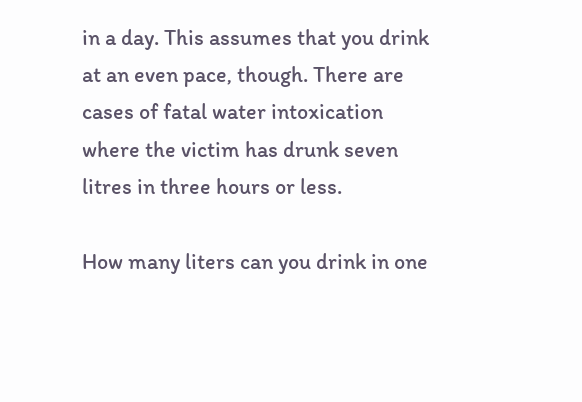in a day. This assumes that you drink at an even pace, though. There are cases of fatal water intoxication where the victim has drunk seven litres in three hours or less.

How many liters can you drink in one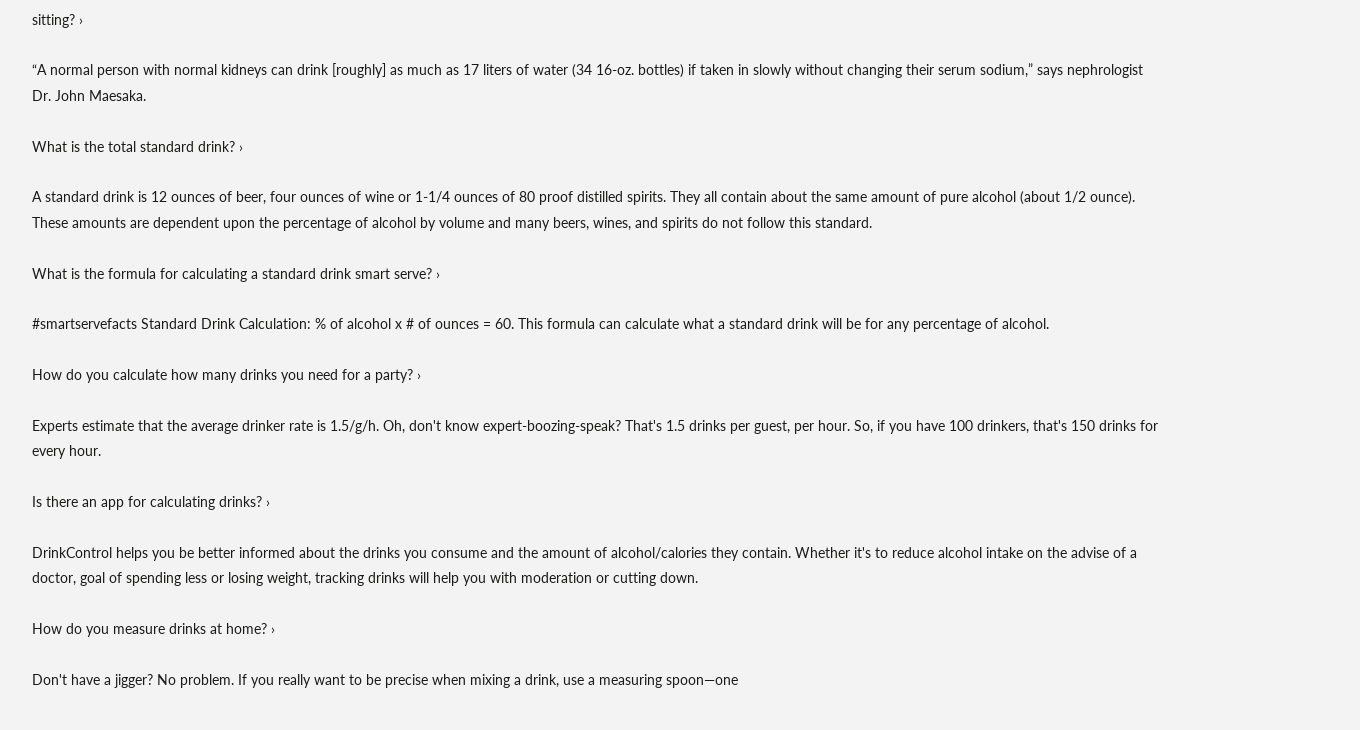sitting? ›

“A normal person with normal kidneys can drink [roughly] as much as 17 liters of water (34 16-oz. bottles) if taken in slowly without changing their serum sodium,” says nephrologist Dr. John Maesaka.

What is the total standard drink? ›

A standard drink is 12 ounces of beer, four ounces of wine or 1-1/4 ounces of 80 proof distilled spirits. They all contain about the same amount of pure alcohol (about 1/2 ounce). These amounts are dependent upon the percentage of alcohol by volume and many beers, wines, and spirits do not follow this standard.

What is the formula for calculating a standard drink smart serve? ›

#smartservefacts Standard Drink Calculation: % of alcohol x # of ounces = 60. This formula can calculate what a standard drink will be for any percentage of alcohol.

How do you calculate how many drinks you need for a party? ›

Experts estimate that the average drinker rate is 1.5/g/h. Oh, don't know expert-boozing-speak? That's 1.5 drinks per guest, per hour. So, if you have 100 drinkers, that's 150 drinks for every hour.

Is there an app for calculating drinks? ›

DrinkControl helps you be better informed about the drinks you consume and the amount of alcohol/calories they contain. Whether it's to reduce alcohol intake on the advise of a doctor, goal of spending less or losing weight, tracking drinks will help you with moderation or cutting down.

How do you measure drinks at home? ›

Don't have a jigger? No problem. If you really want to be precise when mixing a drink, use a measuring spoon—one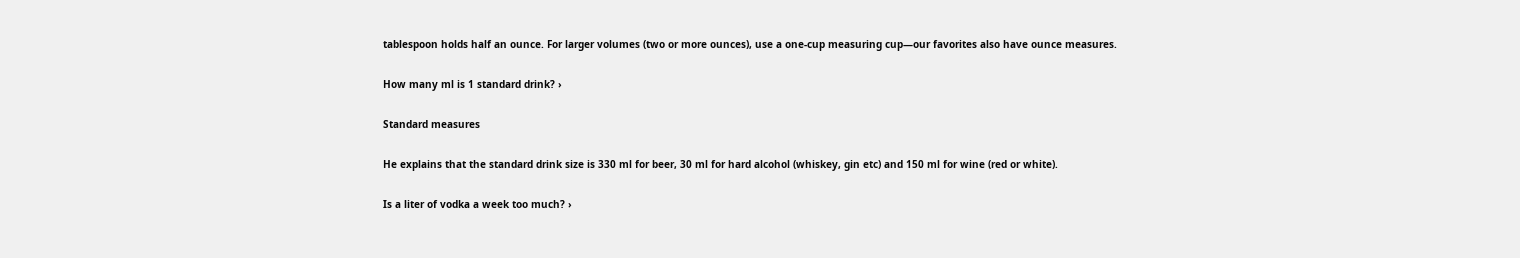tablespoon holds half an ounce. For larger volumes (two or more ounces), use a one-cup measuring cup—our favorites also have ounce measures.

How many ml is 1 standard drink? ›

Standard measures

He explains that the standard drink size is 330 ml for beer, 30 ml for hard alcohol (whiskey, gin etc) and 150 ml for wine (red or white).

Is a liter of vodka a week too much? ›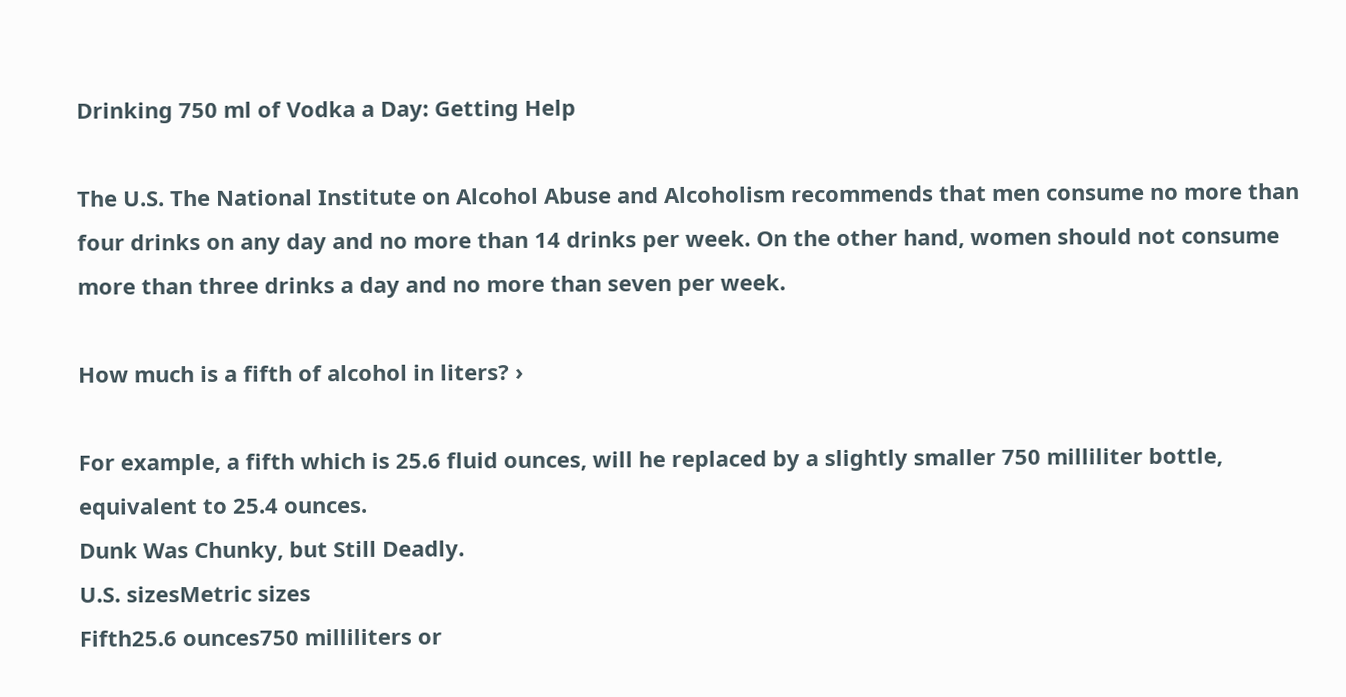Drinking 750 ml of Vodka a Day: Getting Help

The U.S. The National Institute on Alcohol Abuse and Alcoholism recommends that men consume no more than four drinks on any day and no more than 14 drinks per week. On the other hand, women should not consume more than three drinks a day and no more than seven per week.

How much is a fifth of alcohol in liters? ›

For example, a fifth which is 25.6 fluid ounces, will he replaced by a slightly smaller 750 milliliter bottle, equivalent to 25.4 ounces.
Dunk Was Chunky, but Still Deadly.
U.S. sizesMetric sizes
Fifth25.6 ounces750 milliliters or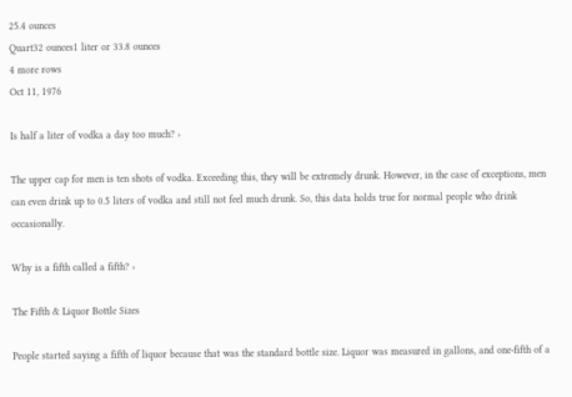25.4 ounces
Quart32 ounces1 liter or 33.8 ounces
4 more rows
Oct 11, 1976

Is half a liter of vodka a day too much? ›

The upper cap for men is ten shots of vodka. Exceeding this, they will be extremely drunk. However, in the case of exceptions, men can even drink up to 0.5 liters of vodka and still not feel much drunk. So, this data holds true for normal people who drink occasionally.

Why is a fifth called a fifth? ›

The Fifth & Liquor Bottle Sizes

People started saying a fifth of liquor because that was the standard bottle size. Liquor was measured in gallons, and one-fifth of a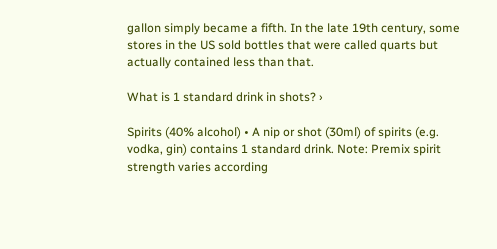gallon simply became a fifth. In the late 19th century, some stores in the US sold bottles that were called quarts but actually contained less than that.

What is 1 standard drink in shots? ›

Spirits (40% alcohol) • A nip or shot (30ml) of spirits (e.g. vodka, gin) contains 1 standard drink. Note: Premix spirit strength varies according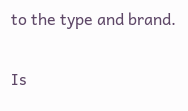to the type and brand.

Is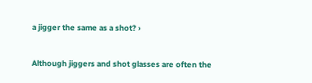a jigger the same as a shot? ›

Although jiggers and shot glasses are often the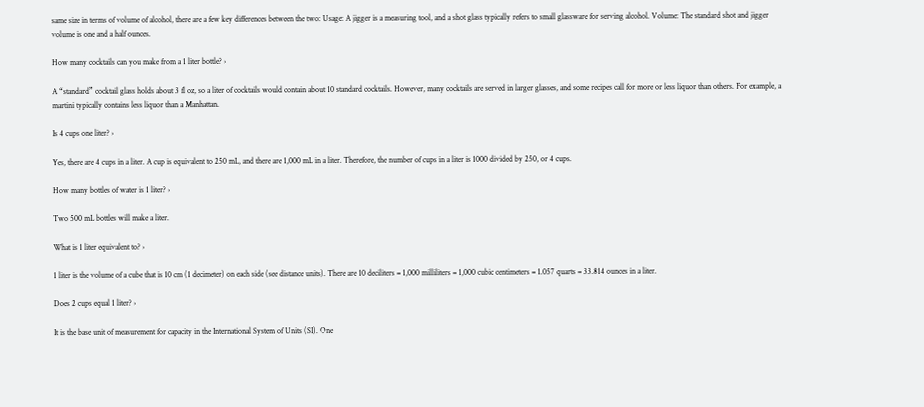same size in terms of volume of alcohol, there are a few key differences between the two: Usage: A jigger is a measuring tool, and a shot glass typically refers to small glassware for serving alcohol. Volume: The standard shot and jigger volume is one and a half ounces.

How many cocktails can you make from a 1 liter bottle? ›

A “standard” cocktail glass holds about 3 fl oz, so a liter of cocktails would contain about 10 standard cocktails. However, many cocktails are served in larger glasses, and some recipes call for more or less liquor than others. For example, a martini typically contains less liquor than a Manhattan.

Is 4 cups one liter? ›

Yes, there are 4 cups in a liter. A cup is equivalent to 250 mL, and there are 1,000 mL in a liter. Therefore, the number of cups in a liter is 1000 divided by 250, or 4 cups.

How many bottles of water is 1 liter? ›

Two 500 mL bottles will make a liter.

What is 1 liter equivalent to? ›

1 liter is the volume of a cube that is 10 cm (1 decimeter) on each side (see distance units). There are 10 deciliters = 1,000 milliliters = 1,000 cubic centimeters = 1.057 quarts = 33.814 ounces in a liter.

Does 2 cups equal 1 liter? ›

It is the base unit of measurement for capacity in the International System of Units (SI). One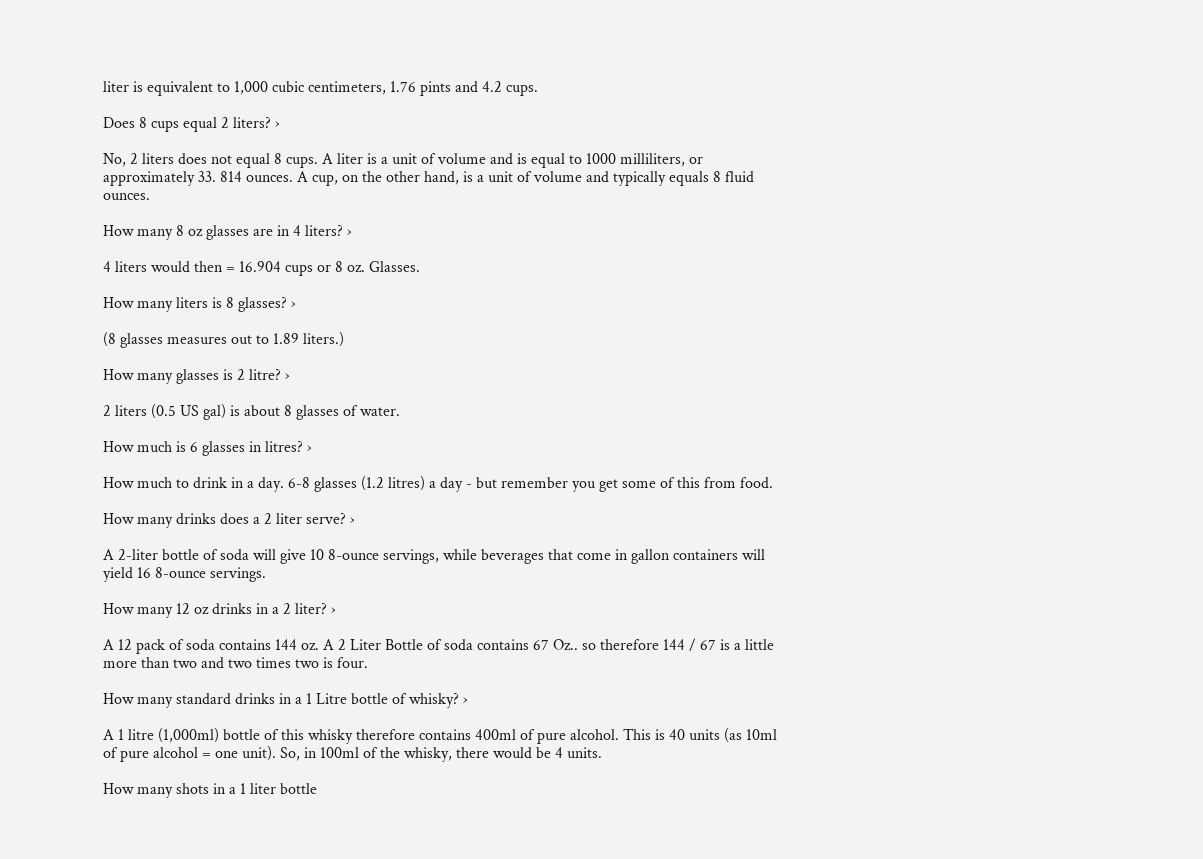liter is equivalent to 1,000 cubic centimeters, 1.76 pints and 4.2 cups.

Does 8 cups equal 2 liters? ›

No, 2 liters does not equal 8 cups. A liter is a unit of volume and is equal to 1000 milliliters, or approximately 33. 814 ounces. A cup, on the other hand, is a unit of volume and typically equals 8 fluid ounces.

How many 8 oz glasses are in 4 liters? ›

4 liters would then = 16.904 cups or 8 oz. Glasses.

How many liters is 8 glasses? ›

(8 glasses measures out to 1.89 liters.)

How many glasses is 2 litre? ›

2 liters (0.5 US gal) is about 8 glasses of water.

How much is 6 glasses in litres? ›

How much to drink in a day. 6-8 glasses (1.2 litres) a day - but remember you get some of this from food.

How many drinks does a 2 liter serve? ›

A 2-liter bottle of soda will give 10 8-ounce servings, while beverages that come in gallon containers will yield 16 8-ounce servings.

How many 12 oz drinks in a 2 liter? ›

A 12 pack of soda contains 144 oz. A 2 Liter Bottle of soda contains 67 Oz.. so therefore 144 / 67 is a little more than two and two times two is four.

How many standard drinks in a 1 Litre bottle of whisky? ›

A 1 litre (1,000ml) bottle of this whisky therefore contains 400ml of pure alcohol. This is 40 units (as 10ml of pure alcohol = one unit). So, in 100ml of the whisky, there would be 4 units.

How many shots in a 1 liter bottle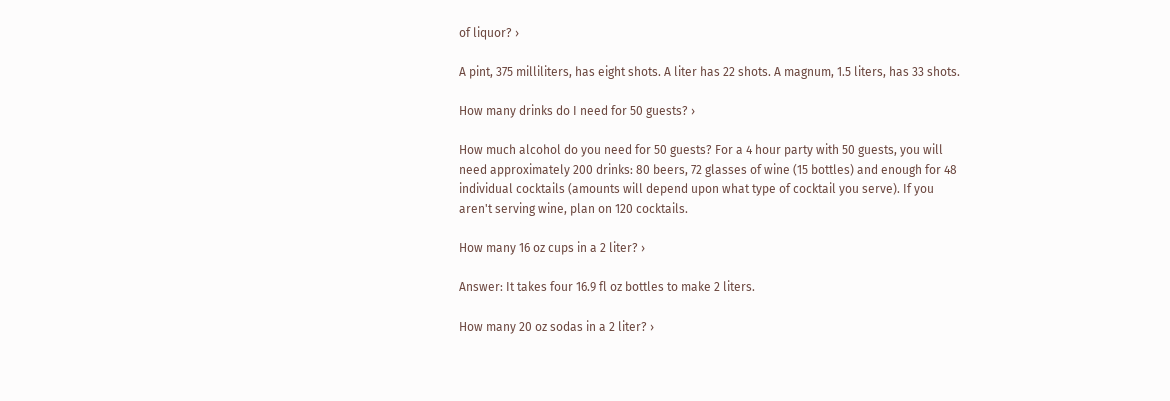of liquor? ›

A pint, 375 milliliters, has eight shots. A liter has 22 shots. A magnum, 1.5 liters, has 33 shots.

How many drinks do I need for 50 guests? ›

How much alcohol do you need for 50 guests? For a 4 hour party with 50 guests, you will need approximately 200 drinks: 80 beers, 72 glasses of wine (15 bottles) and enough for 48 individual cocktails (amounts will depend upon what type of cocktail you serve). If you aren't serving wine, plan on 120 cocktails.

How many 16 oz cups in a 2 liter? ›

Answer: It takes four 16.9 fl oz bottles to make 2 liters.

How many 20 oz sodas in a 2 liter? ›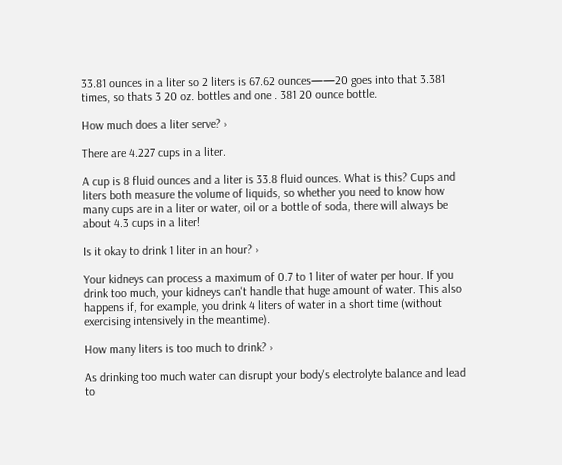33.81 ounces in a liter so 2 liters is 67.62 ounces——20 goes into that 3.381 times, so thats 3 20 oz. bottles and one . 381 20 ounce bottle.

How much does a liter serve? ›

There are 4.227 cups in a liter.

A cup is 8 fluid ounces and a liter is 33.8 fluid ounces. What is this? Cups and liters both measure the volume of liquids, so whether you need to know how many cups are in a liter or water, oil or a bottle of soda, there will always be about 4.3 cups in a liter!

Is it okay to drink 1 liter in an hour? ›

Your kidneys can process a maximum of 0.7 to 1 liter of water per hour. If you drink too much, your kidneys can't handle that huge amount of water. This also happens if, for example, you drink 4 liters of water in a short time (without exercising intensively in the meantime).

How many liters is too much to drink? ›

As drinking too much water can disrupt your body's electrolyte balance and lead to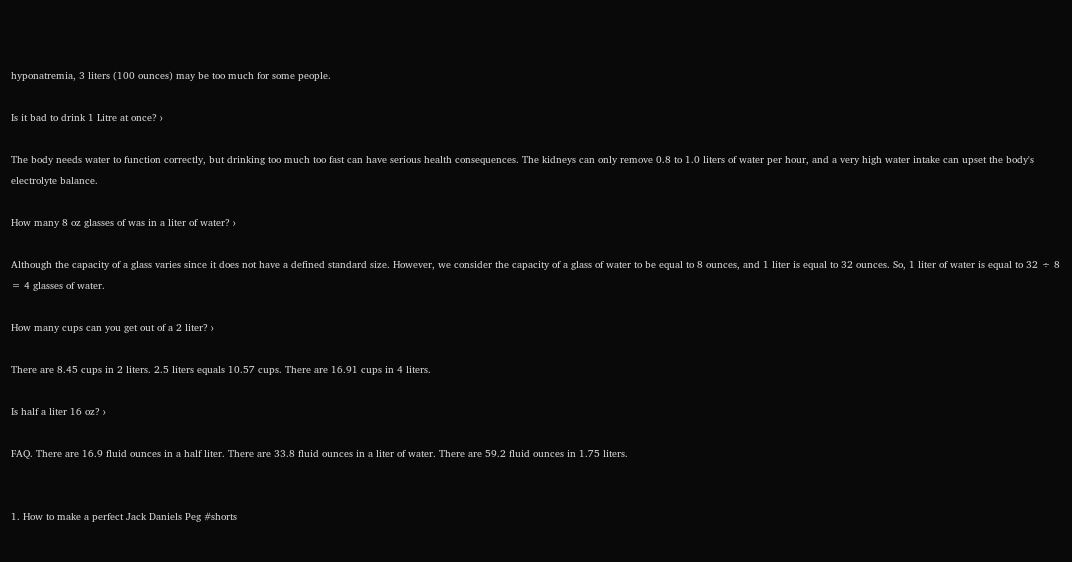hyponatremia, 3 liters (100 ounces) may be too much for some people.

Is it bad to drink 1 Litre at once? ›

The body needs water to function correctly, but drinking too much too fast can have serious health consequences. The kidneys can only remove 0.8 to 1.0 liters of water per hour, and a very high water intake can upset the body's electrolyte balance.

How many 8 oz glasses of was in a liter of water? ›

Although the capacity of a glass varies since it does not have a defined standard size. However, we consider the capacity of a glass of water to be equal to 8 ounces, and 1 liter is equal to 32 ounces. So, 1 liter of water is equal to 32 ÷ 8 = 4 glasses of water.

How many cups can you get out of a 2 liter? ›

There are 8.45 cups in 2 liters. 2.5 liters equals 10.57 cups. There are 16.91 cups in 4 liters.

Is half a liter 16 oz? ›

FAQ. There are 16.9 fluid ounces in a half liter. There are 33.8 fluid ounces in a liter of water. There are 59.2 fluid ounces in 1.75 liters.


1. How to make a perfect Jack Daniels Peg #shorts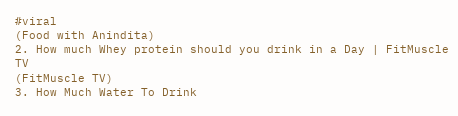#viral
(Food with Anindita)
2. How much Whey protein should you drink in a Day | FitMuscle TV
(FitMuscle TV)
3. How Much Water To Drink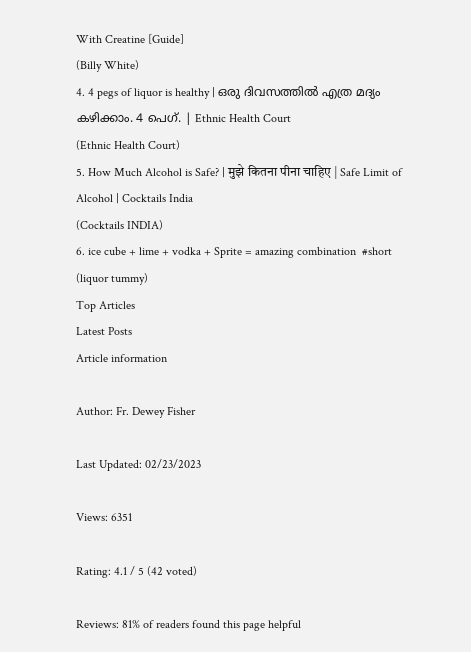With Creatine [Guide]
(Billy White)
4. 4 pegs of liquor is healthy | ഒരു ദിവസത്തിൽ എത്ര മദ്യം കഴിക്കാം. 4 പെഗ്. | Ethnic Health Court
(Ethnic Health Court)
5. How Much Alcohol is Safe? | मुझे कितना पीना चाहिए | Safe Limit of Alcohol | Cocktails India
(Cocktails INDIA)
6. ice cube + lime + vodka + Sprite = amazing combination  #short
(liquor tummy)
Top Articles
Latest Posts
Article information

Author: Fr. Dewey Fisher

Last Updated: 02/23/2023

Views: 6351

Rating: 4.1 / 5 (42 voted)

Reviews: 81% of readers found this page helpful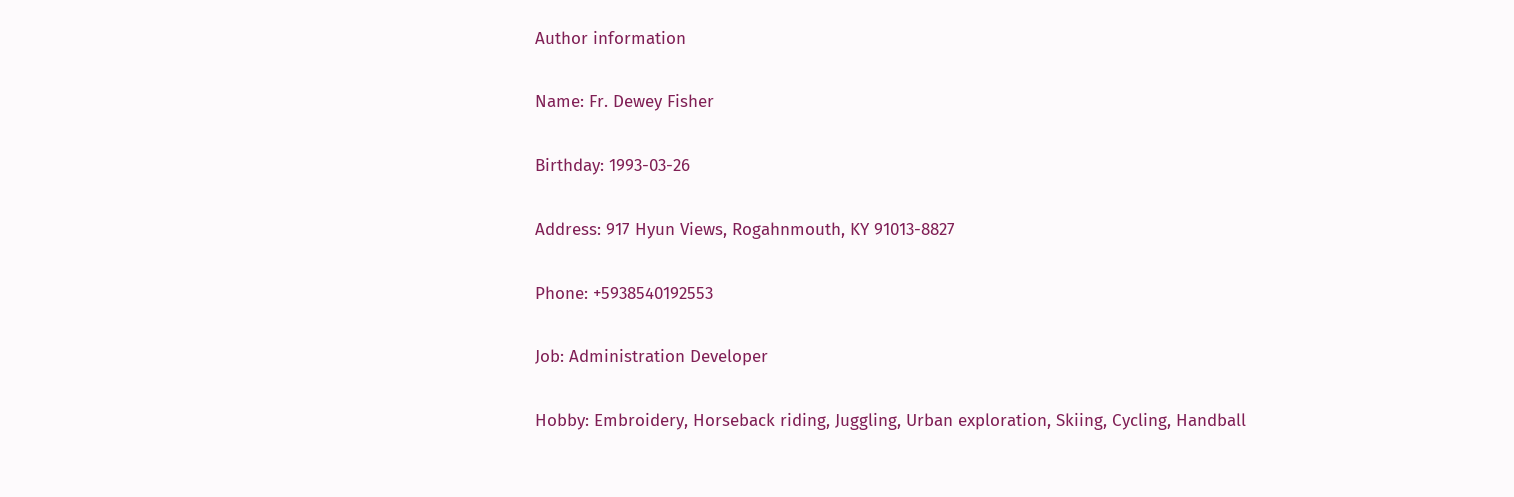Author information

Name: Fr. Dewey Fisher

Birthday: 1993-03-26

Address: 917 Hyun Views, Rogahnmouth, KY 91013-8827

Phone: +5938540192553

Job: Administration Developer

Hobby: Embroidery, Horseback riding, Juggling, Urban exploration, Skiing, Cycling, Handball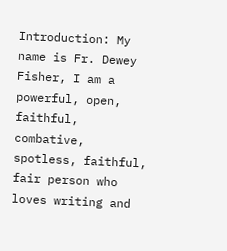Introduction: My name is Fr. Dewey Fisher, I am a powerful, open, faithful, combative, spotless, faithful, fair person who loves writing and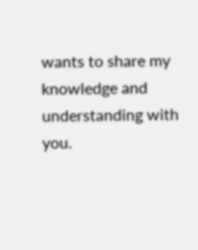wants to share my knowledge and understanding with you.